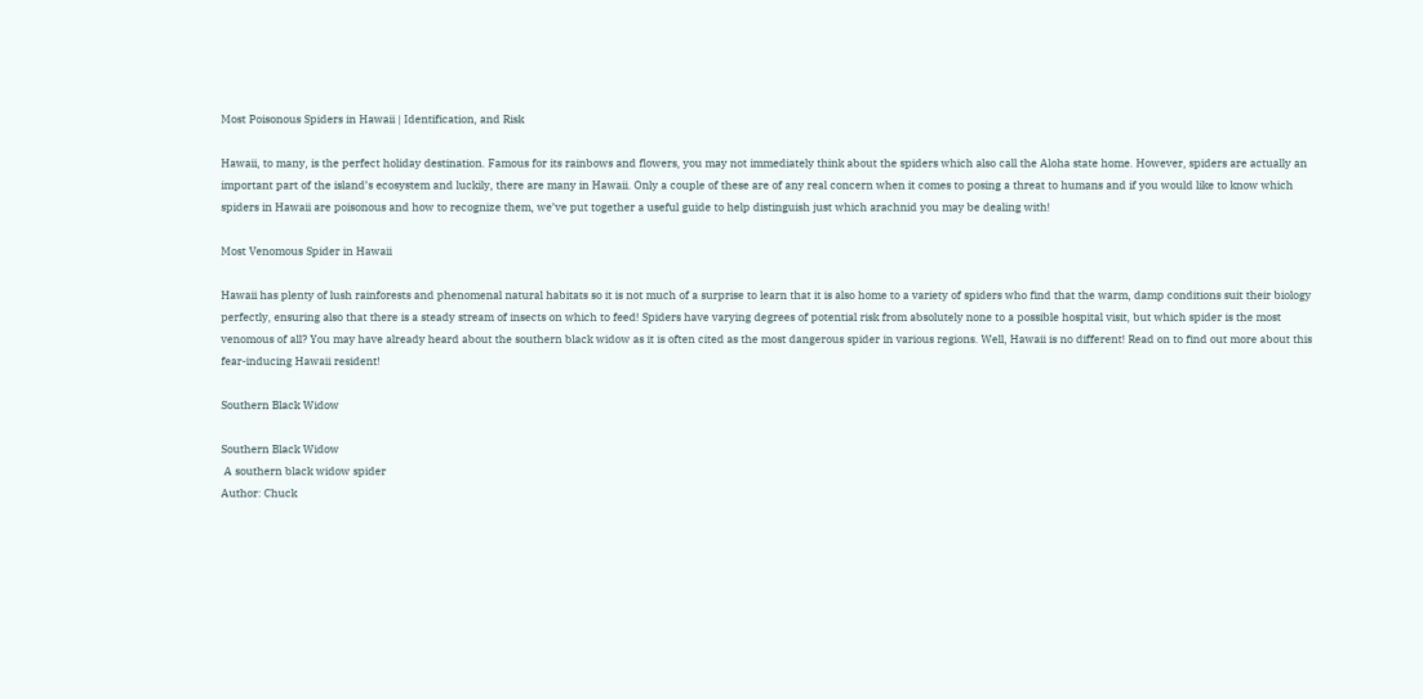Most Poisonous Spiders in Hawaii | Identification, and Risk

Hawaii, to many, is the perfect holiday destination. Famous for its rainbows and flowers, you may not immediately think about the spiders which also call the Aloha state home. However, spiders are actually an important part of the island’s ecosystem and luckily, there are many in Hawaii. Only a couple of these are of any real concern when it comes to posing a threat to humans and if you would like to know which spiders in Hawaii are poisonous and how to recognize them, we’ve put together a useful guide to help distinguish just which arachnid you may be dealing with!

Most Venomous Spider in Hawaii

Hawaii has plenty of lush rainforests and phenomenal natural habitats so it is not much of a surprise to learn that it is also home to a variety of spiders who find that the warm, damp conditions suit their biology perfectly, ensuring also that there is a steady stream of insects on which to feed! Spiders have varying degrees of potential risk from absolutely none to a possible hospital visit, but which spider is the most venomous of all? You may have already heard about the southern black widow as it is often cited as the most dangerous spider in various regions. Well, Hawaii is no different! Read on to find out more about this fear-inducing Hawaii resident!

Southern Black Widow

Southern Black Widow
 A southern black widow spider
Author: Chuck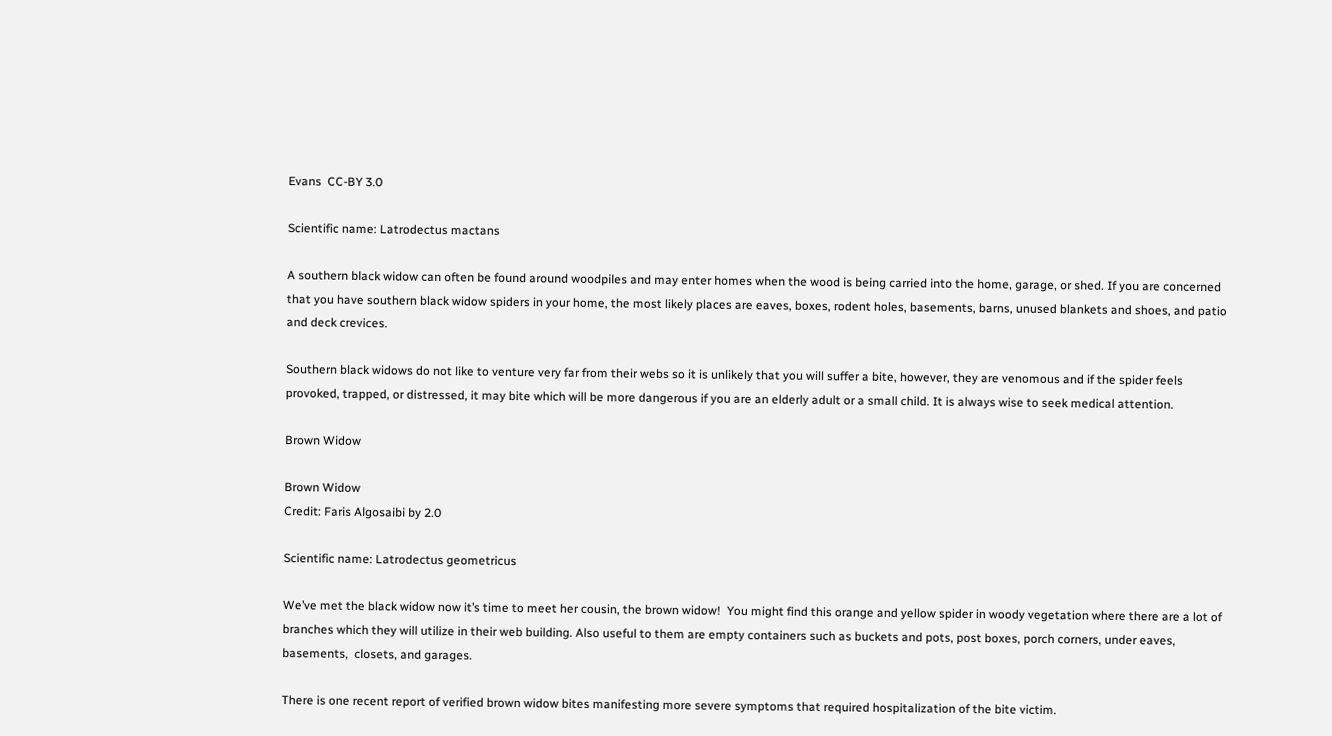Evans  CC-BY 3.0

Scientific name: Latrodectus mactans

A southern black widow can often be found around woodpiles and may enter homes when the wood is being carried into the home, garage, or shed. If you are concerned that you have southern black widow spiders in your home, the most likely places are eaves, boxes, rodent holes, basements, barns, unused blankets and shoes, and patio and deck crevices.

Southern black widows do not like to venture very far from their webs so it is unlikely that you will suffer a bite, however, they are venomous and if the spider feels provoked, trapped, or distressed, it may bite which will be more dangerous if you are an elderly adult or a small child. It is always wise to seek medical attention.

Brown Widow

Brown Widow
Credit: Faris Algosaibi by 2.0

Scientific name: Latrodectus geometricus

We’ve met the black widow now it’s time to meet her cousin, the brown widow!  You might find this orange and yellow spider in woody vegetation where there are a lot of branches which they will utilize in their web building. Also useful to them are empty containers such as buckets and pots, post boxes, porch corners, under eaves, basements,  closets, and garages.

There is one recent report of verified brown widow bites manifesting more severe symptoms that required hospitalization of the bite victim.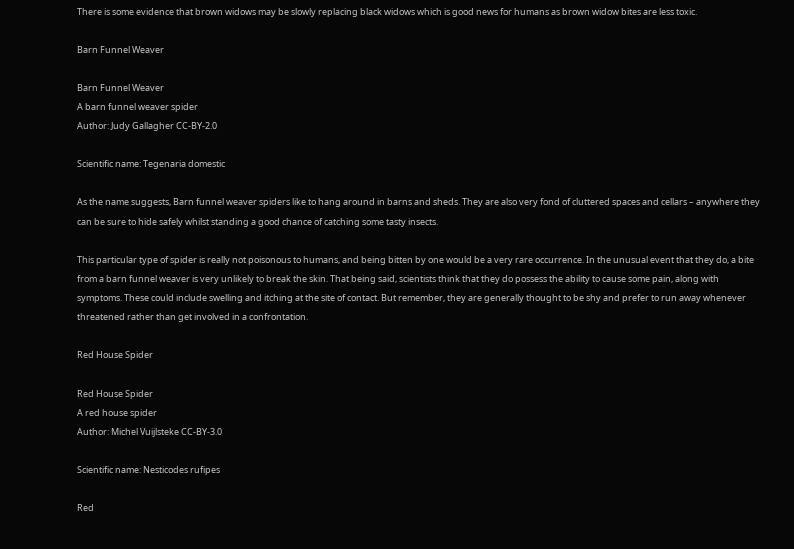There is some evidence that brown widows may be slowly replacing black widows which is good news for humans as brown widow bites are less toxic.

Barn Funnel Weaver

Barn Funnel Weaver
A barn funnel weaver spider
Author: Judy Gallagher CC-BY-2.0

Scientific name: Tegenaria domestic

As the name suggests, Barn funnel weaver spiders like to hang around in barns and sheds. They are also very fond of cluttered spaces and cellars – anywhere they can be sure to hide safely whilst standing a good chance of catching some tasty insects.

This particular type of spider is really not poisonous to humans, and being bitten by one would be a very rare occurrence. In the unusual event that they do, a bite from a barn funnel weaver is very unlikely to break the skin. That being said, scientists think that they do possess the ability to cause some pain, along with symptoms. These could include swelling and itching at the site of contact. But remember, they are generally thought to be shy and prefer to run away whenever threatened rather than get involved in a confrontation.

Red House Spider

Red House Spider
A red house spider
Author: Michel Vuijlsteke CC-BY-3.0

Scientific name: Nesticodes rufipes

Red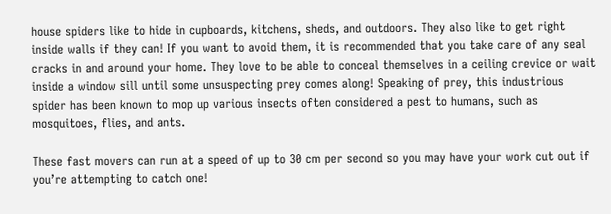house spiders like to hide in cupboards, kitchens, sheds, and outdoors. They also like to get right inside walls if they can! If you want to avoid them, it is recommended that you take care of any seal cracks in and around your home. They love to be able to conceal themselves in a ceiling crevice or wait inside a window sill until some unsuspecting prey comes along! Speaking of prey, this industrious spider has been known to mop up various insects often considered a pest to humans, such as mosquitoes, flies, and ants.

These fast movers can run at a speed of up to 30 cm per second so you may have your work cut out if you’re attempting to catch one!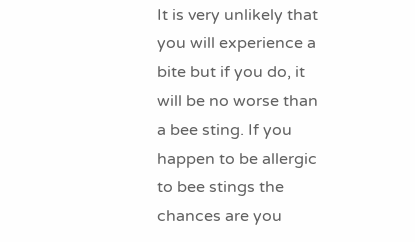It is very unlikely that you will experience a bite but if you do, it will be no worse than a bee sting. If you happen to be allergic to bee stings the chances are you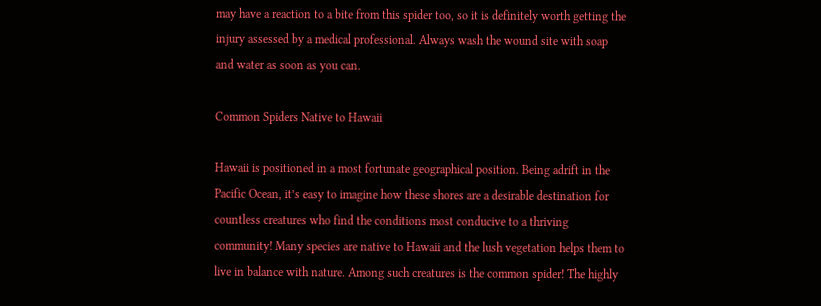may have a reaction to a bite from this spider too, so it is definitely worth getting the injury assessed by a medical professional. Always wash the wound site with soap and water as soon as you can.

Common Spiders Native to Hawaii

Hawaii is positioned in a most fortunate geographical position. Being adrift in the Pacific Ocean, it’s easy to imagine how these shores are a desirable destination for countless creatures who find the conditions most conducive to a thriving community! Many species are native to Hawaii and the lush vegetation helps them to live in balance with nature. Among such creatures is the common spider! The highly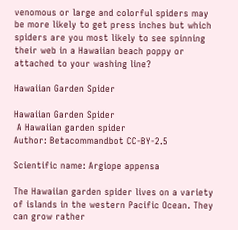venomous or large and colorful spiders may be more likely to get press inches but which spiders are you most likely to see spinning their web in a Hawaiian beach poppy or attached to your washing line?

Hawaiian Garden Spider

Hawaiian Garden Spider
 A Hawaiian garden spider
Author: Betacommandbot CC-BY-2.5

Scientific name: Argiope appensa

The Hawaiian garden spider lives on a variety of islands in the western Pacific Ocean. They can grow rather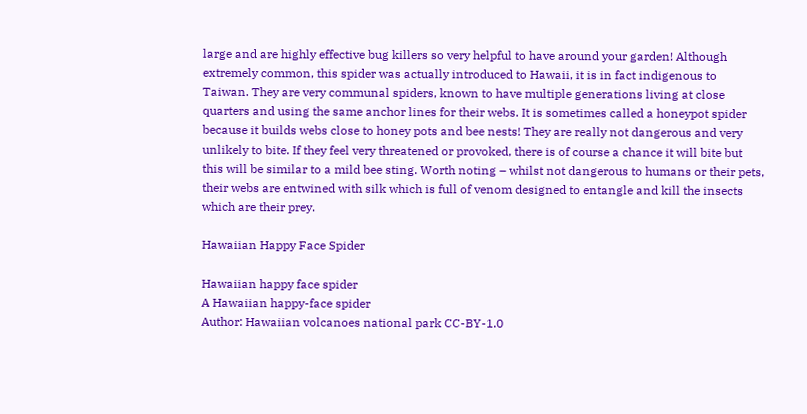large and are highly effective bug killers so very helpful to have around your garden! Although extremely common, this spider was actually introduced to Hawaii, it is in fact indigenous to Taiwan. They are very communal spiders, known to have multiple generations living at close quarters and using the same anchor lines for their webs. It is sometimes called a honeypot spider because it builds webs close to honey pots and bee nests! They are really not dangerous and very unlikely to bite. If they feel very threatened or provoked, there is of course a chance it will bite but this will be similar to a mild bee sting. Worth noting – whilst not dangerous to humans or their pets, their webs are entwined with silk which is full of venom designed to entangle and kill the insects which are their prey.

Hawaiian Happy Face Spider

Hawaiian happy face spider
A Hawaiian happy-face spider
Author: Hawaiian volcanoes national park CC-BY-1.0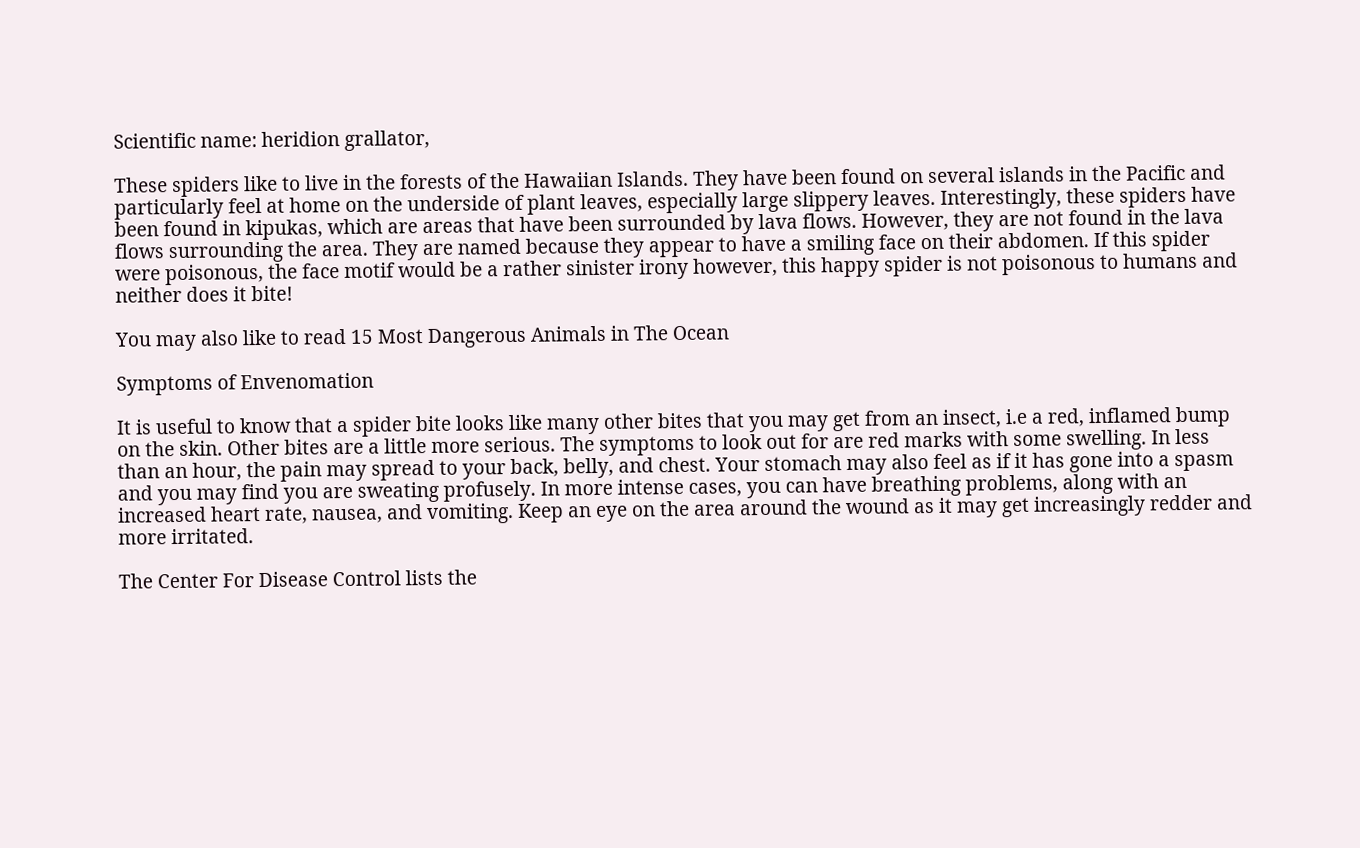Scientific name: heridion grallator,

These spiders like to live in the forests of the Hawaiian Islands. They have been found on several islands in the Pacific and particularly feel at home on the underside of plant leaves, especially large slippery leaves. Interestingly, these spiders have been found in kipukas, which are areas that have been surrounded by lava flows. However, they are not found in the lava flows surrounding the area. They are named because they appear to have a smiling face on their abdomen. If this spider were poisonous, the face motif would be a rather sinister irony however, this happy spider is not poisonous to humans and neither does it bite!

You may also like to read 15 Most Dangerous Animals in The Ocean

Symptoms of Envenomation

It is useful to know that a spider bite looks like many other bites that you may get from an insect, i.e a red, inflamed bump on the skin. Other bites are a little more serious. The symptoms to look out for are red marks with some swelling. In less than an hour, the pain may spread to your back, belly, and chest. Your stomach may also feel as if it has gone into a spasm and you may find you are sweating profusely. In more intense cases, you can have breathing problems, along with an increased heart rate, nausea, and vomiting. Keep an eye on the area around the wound as it may get increasingly redder and more irritated.

The Center For Disease Control lists the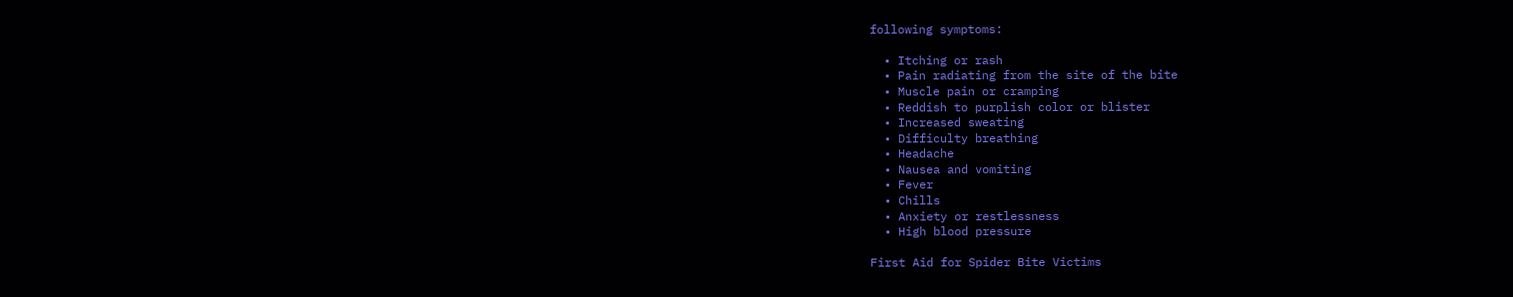following symptoms:

  • Itching or rash
  • Pain radiating from the site of the bite
  • Muscle pain or cramping
  • Reddish to purplish color or blister
  • Increased sweating
  • Difficulty breathing
  • Headache
  • Nausea and vomiting
  • Fever
  • Chills
  • Anxiety or restlessness
  • High blood pressure

First Aid for Spider Bite Victims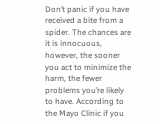Don’t panic if you have received a bite from a spider. The chances are it is innocuous, however, the sooner you act to minimize the harm, the fewer problems you’re likely to have. According to the Mayo Clinic if you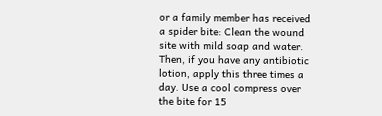or a family member has received a spider bite: Clean the wound site with mild soap and water. Then, if you have any antibiotic lotion, apply this three times a day. Use a cool compress over the bite for 15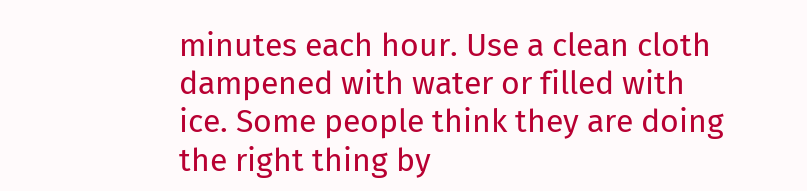minutes each hour. Use a clean cloth dampened with water or filled with ice. Some people think they are doing the right thing by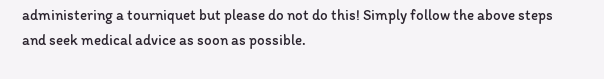administering a tourniquet but please do not do this! Simply follow the above steps and seek medical advice as soon as possible.